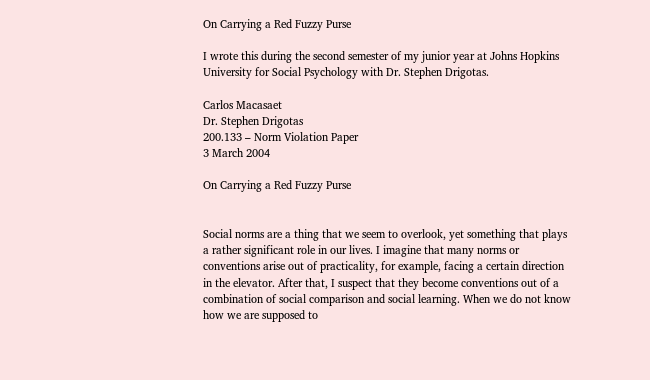On Carrying a Red Fuzzy Purse

I wrote this during the second semester of my junior year at Johns Hopkins University for Social Psychology with Dr. Stephen Drigotas.

Carlos Macasaet
Dr. Stephen Drigotas
200.133 – Norm Violation Paper
3 March 2004

On Carrying a Red Fuzzy Purse


Social norms are a thing that we seem to overlook, yet something that plays a rather significant role in our lives. I imagine that many norms or conventions arise out of practicality, for example, facing a certain direction in the elevator. After that, I suspect that they become conventions out of a combination of social comparison and social learning. When we do not know how we are supposed to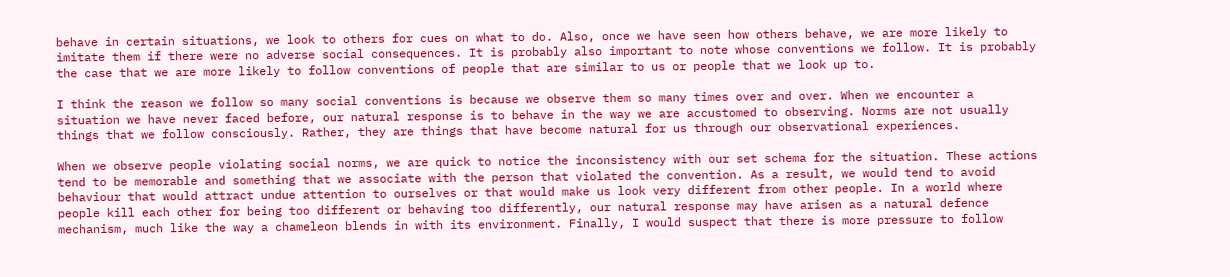behave in certain situations, we look to others for cues on what to do. Also, once we have seen how others behave, we are more likely to imitate them if there were no adverse social consequences. It is probably also important to note whose conventions we follow. It is probably the case that we are more likely to follow conventions of people that are similar to us or people that we look up to.

I think the reason we follow so many social conventions is because we observe them so many times over and over. When we encounter a situation we have never faced before, our natural response is to behave in the way we are accustomed to observing. Norms are not usually things that we follow consciously. Rather, they are things that have become natural for us through our observational experiences.

When we observe people violating social norms, we are quick to notice the inconsistency with our set schema for the situation. These actions tend to be memorable and something that we associate with the person that violated the convention. As a result, we would tend to avoid behaviour that would attract undue attention to ourselves or that would make us look very different from other people. In a world where people kill each other for being too different or behaving too differently, our natural response may have arisen as a natural defence mechanism, much like the way a chameleon blends in with its environment. Finally, I would suspect that there is more pressure to follow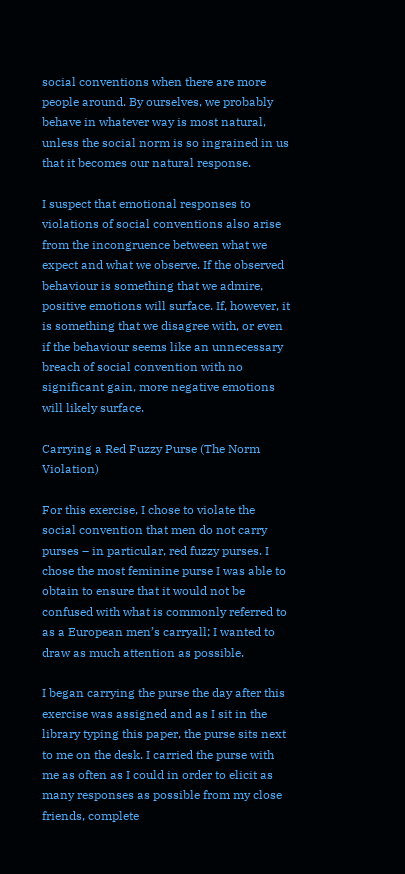social conventions when there are more people around. By ourselves, we probably behave in whatever way is most natural, unless the social norm is so ingrained in us that it becomes our natural response.

I suspect that emotional responses to violations of social conventions also arise from the incongruence between what we expect and what we observe. If the observed behaviour is something that we admire, positive emotions will surface. If, however, it is something that we disagree with, or even if the behaviour seems like an unnecessary breach of social convention with no significant gain, more negative emotions will likely surface.

Carrying a Red Fuzzy Purse (The Norm Violation)

For this exercise, I chose to violate the social convention that men do not carry purses – in particular, red fuzzy purses. I chose the most feminine purse I was able to obtain to ensure that it would not be confused with what is commonly referred to as a European men’s carryall; I wanted to draw as much attention as possible.

I began carrying the purse the day after this exercise was assigned and as I sit in the library typing this paper, the purse sits next to me on the desk. I carried the purse with me as often as I could in order to elicit as many responses as possible from my close friends, complete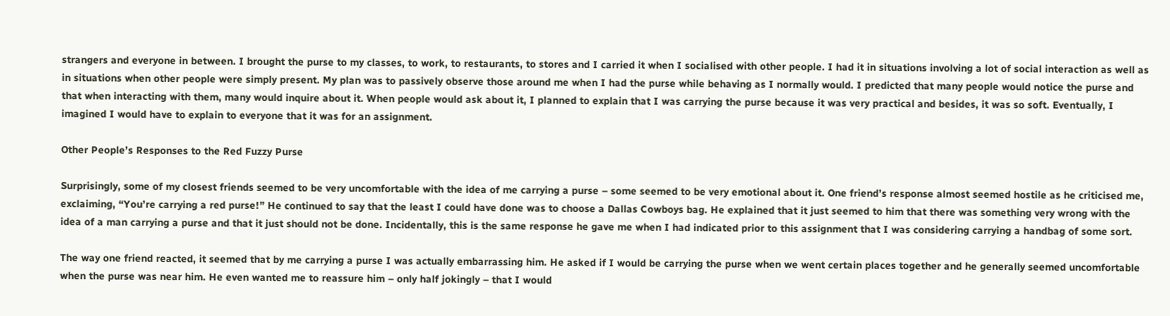strangers and everyone in between. I brought the purse to my classes, to work, to restaurants, to stores and I carried it when I socialised with other people. I had it in situations involving a lot of social interaction as well as in situations when other people were simply present. My plan was to passively observe those around me when I had the purse while behaving as I normally would. I predicted that many people would notice the purse and that when interacting with them, many would inquire about it. When people would ask about it, I planned to explain that I was carrying the purse because it was very practical and besides, it was so soft. Eventually, I imagined I would have to explain to everyone that it was for an assignment.

Other People’s Responses to the Red Fuzzy Purse

Surprisingly, some of my closest friends seemed to be very uncomfortable with the idea of me carrying a purse – some seemed to be very emotional about it. One friend’s response almost seemed hostile as he criticised me, exclaiming, “You’re carrying a red purse!” He continued to say that the least I could have done was to choose a Dallas Cowboys bag. He explained that it just seemed to him that there was something very wrong with the idea of a man carrying a purse and that it just should not be done. Incidentally, this is the same response he gave me when I had indicated prior to this assignment that I was considering carrying a handbag of some sort.

The way one friend reacted, it seemed that by me carrying a purse I was actually embarrassing him. He asked if I would be carrying the purse when we went certain places together and he generally seemed uncomfortable when the purse was near him. He even wanted me to reassure him – only half jokingly – that I would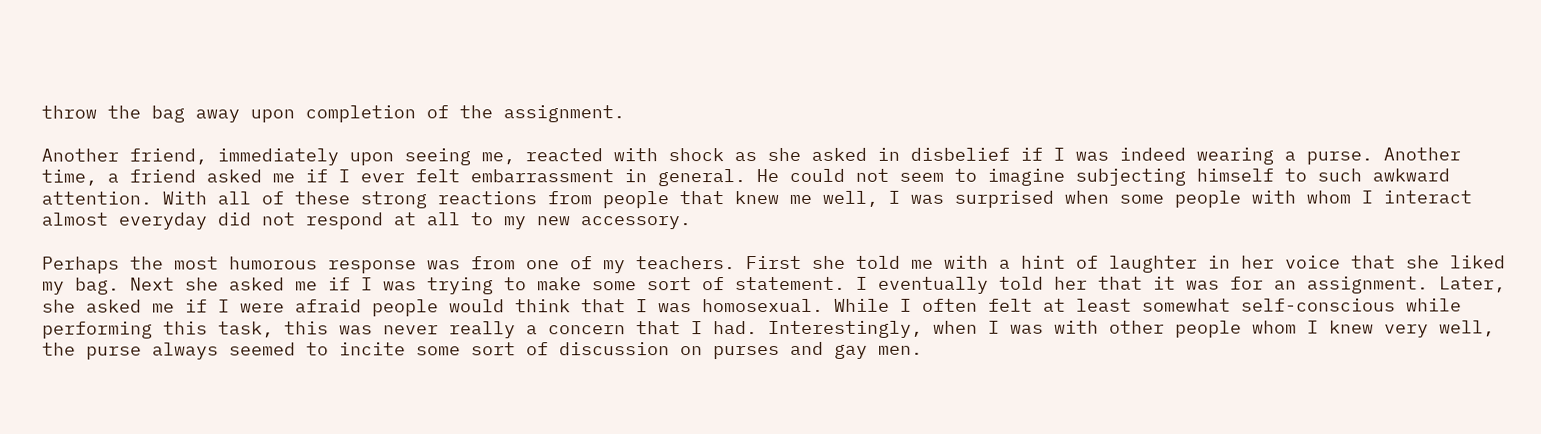throw the bag away upon completion of the assignment.

Another friend, immediately upon seeing me, reacted with shock as she asked in disbelief if I was indeed wearing a purse. Another time, a friend asked me if I ever felt embarrassment in general. He could not seem to imagine subjecting himself to such awkward attention. With all of these strong reactions from people that knew me well, I was surprised when some people with whom I interact almost everyday did not respond at all to my new accessory.

Perhaps the most humorous response was from one of my teachers. First she told me with a hint of laughter in her voice that she liked my bag. Next she asked me if I was trying to make some sort of statement. I eventually told her that it was for an assignment. Later, she asked me if I were afraid people would think that I was homosexual. While I often felt at least somewhat self-conscious while performing this task, this was never really a concern that I had. Interestingly, when I was with other people whom I knew very well, the purse always seemed to incite some sort of discussion on purses and gay men.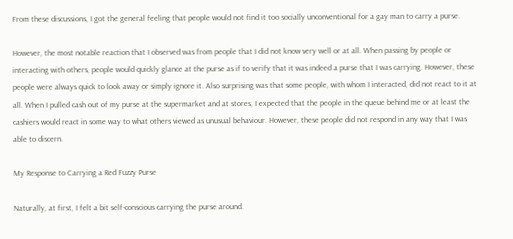From these discussions, I got the general feeling that people would not find it too socially unconventional for a gay man to carry a purse.

However, the most notable reaction that I observed was from people that I did not know very well or at all. When passing by people or interacting with others, people would quickly glance at the purse as if to verify that it was indeed a purse that I was carrying. However, these people were always quick to look away or simply ignore it. Also surprising was that some people, with whom I interacted, did not react to it at all. When I pulled cash out of my purse at the supermarket and at stores, I expected that the people in the queue behind me or at least the cashiers would react in some way to what others viewed as unusual behaviour. However, these people did not respond in any way that I was able to discern.

My Response to Carrying a Red Fuzzy Purse

Naturally, at first, I felt a bit self-conscious carrying the purse around.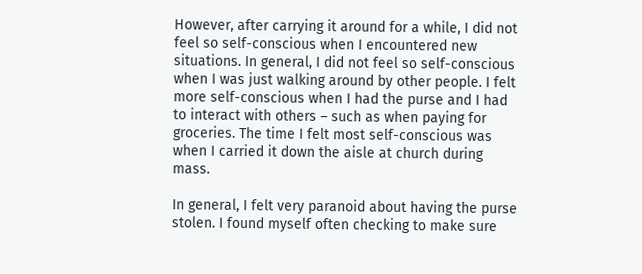However, after carrying it around for a while, I did not feel so self-conscious when I encountered new situations. In general, I did not feel so self-conscious when I was just walking around by other people. I felt more self-conscious when I had the purse and I had to interact with others – such as when paying for groceries. The time I felt most self-conscious was when I carried it down the aisle at church during mass.

In general, I felt very paranoid about having the purse stolen. I found myself often checking to make sure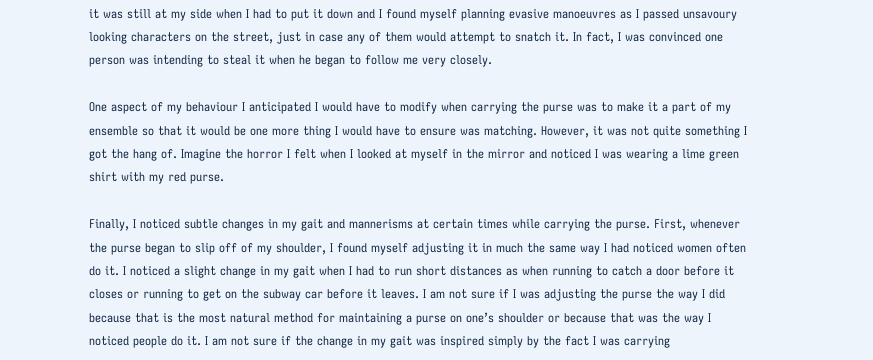it was still at my side when I had to put it down and I found myself planning evasive manoeuvres as I passed unsavoury looking characters on the street, just in case any of them would attempt to snatch it. In fact, I was convinced one person was intending to steal it when he began to follow me very closely.

One aspect of my behaviour I anticipated I would have to modify when carrying the purse was to make it a part of my ensemble so that it would be one more thing I would have to ensure was matching. However, it was not quite something I got the hang of. Imagine the horror I felt when I looked at myself in the mirror and noticed I was wearing a lime green shirt with my red purse.

Finally, I noticed subtle changes in my gait and mannerisms at certain times while carrying the purse. First, whenever the purse began to slip off of my shoulder, I found myself adjusting it in much the same way I had noticed women often do it. I noticed a slight change in my gait when I had to run short distances as when running to catch a door before it closes or running to get on the subway car before it leaves. I am not sure if I was adjusting the purse the way I did because that is the most natural method for maintaining a purse on one’s shoulder or because that was the way I noticed people do it. I am not sure if the change in my gait was inspired simply by the fact I was carrying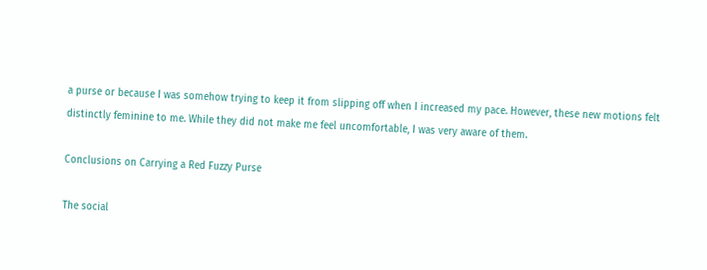a purse or because I was somehow trying to keep it from slipping off when I increased my pace. However, these new motions felt distinctly feminine to me. While they did not make me feel uncomfortable, I was very aware of them.

Conclusions on Carrying a Red Fuzzy Purse

The social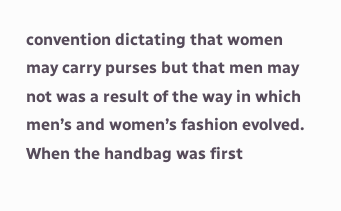convention dictating that women may carry purses but that men may not was a result of the way in which men’s and women’s fashion evolved. When the handbag was first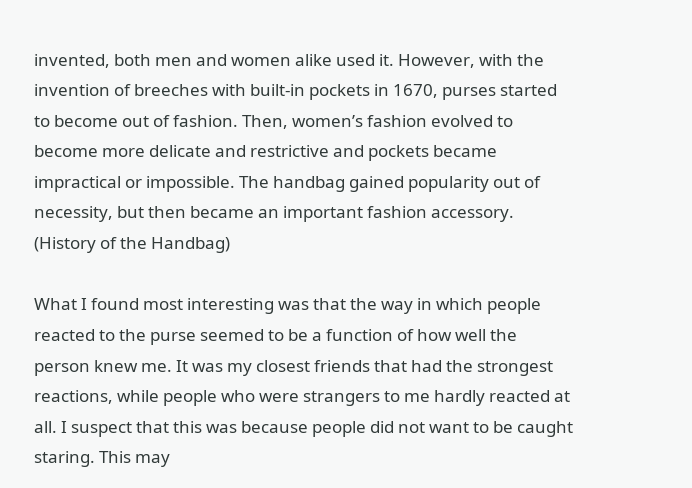invented, both men and women alike used it. However, with the invention of breeches with built-in pockets in 1670, purses started to become out of fashion. Then, women’s fashion evolved to become more delicate and restrictive and pockets became impractical or impossible. The handbag gained popularity out of necessity, but then became an important fashion accessory. (History of the Handbag)

What I found most interesting was that the way in which people reacted to the purse seemed to be a function of how well the person knew me. It was my closest friends that had the strongest reactions, while people who were strangers to me hardly reacted at all. I suspect that this was because people did not want to be caught staring. This may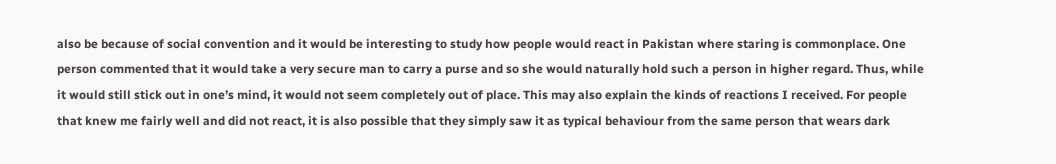also be because of social convention and it would be interesting to study how people would react in Pakistan where staring is commonplace. One person commented that it would take a very secure man to carry a purse and so she would naturally hold such a person in higher regard. Thus, while it would still stick out in one’s mind, it would not seem completely out of place. This may also explain the kinds of reactions I received. For people that knew me fairly well and did not react, it is also possible that they simply saw it as typical behaviour from the same person that wears dark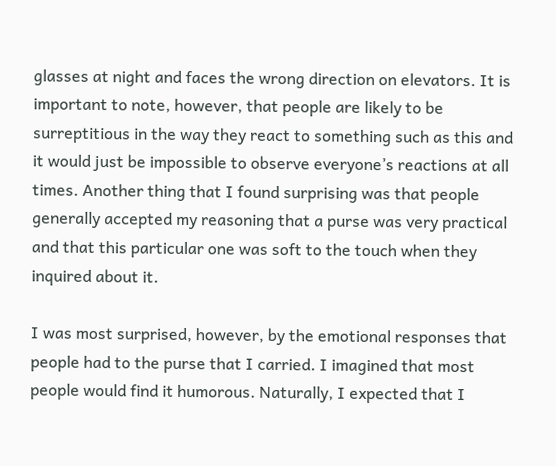glasses at night and faces the wrong direction on elevators. It is important to note, however, that people are likely to be surreptitious in the way they react to something such as this and it would just be impossible to observe everyone’s reactions at all times. Another thing that I found surprising was that people generally accepted my reasoning that a purse was very practical and that this particular one was soft to the touch when they inquired about it.

I was most surprised, however, by the emotional responses that people had to the purse that I carried. I imagined that most people would find it humorous. Naturally, I expected that I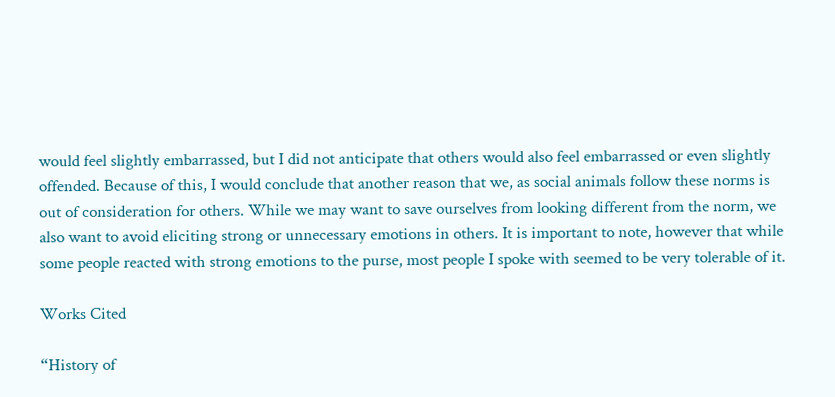would feel slightly embarrassed, but I did not anticipate that others would also feel embarrassed or even slightly offended. Because of this, I would conclude that another reason that we, as social animals follow these norms is out of consideration for others. While we may want to save ourselves from looking different from the norm, we also want to avoid eliciting strong or unnecessary emotions in others. It is important to note, however that while some people reacted with strong emotions to the purse, most people I spoke with seemed to be very tolerable of it.

Works Cited

“History of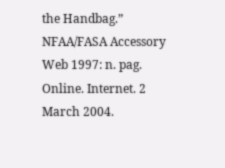the Handbag.” NFAA/FASA Accessory Web 1997: n. pag. Online. Internet. 2 March 2004.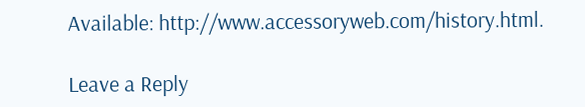Available: http://www.accessoryweb.com/history.html.

Leave a Reply